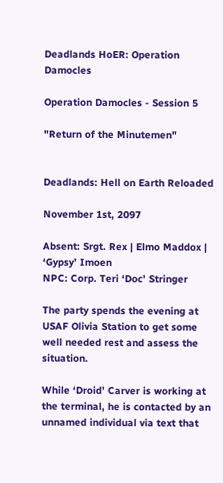Deadlands HoER: Operation Damocles

Operation Damocles - Session 5

"Return of the Minutemen"


Deadlands: Hell on Earth Reloaded

November 1st, 2097

Absent: Srgt. Rex | Elmo Maddox | ‘Gypsy’ Imoen
NPC: Corp. Teri ‘Doc’ Stringer

The party spends the evening at USAF Olivia Station to get some well needed rest and assess the situation.

While ‘Droid’ Carver is working at the terminal, he is contacted by an unnamed individual via text that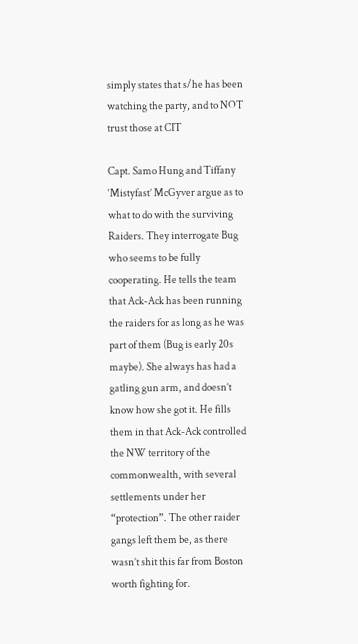simply states that s/he has been watching the party, and to NOT trust those at CIT

Capt. Samo Hung and Tiffany ‘Mistyfast’ McGyver argue as to what to do with the surviving Raiders. They interrogate Bug who seems to be fully cooperating. He tells the team that Ack-Ack has been running the raiders for as long as he was part of them (Bug is early 20s maybe). She always has had a gatling gun arm, and doesn’t know how she got it. He fills them in that Ack-Ack controlled the NW territory of the commonwealth, with several settlements under her “protection”. The other raider gangs left them be, as there wasn’t shit this far from Boston worth fighting for.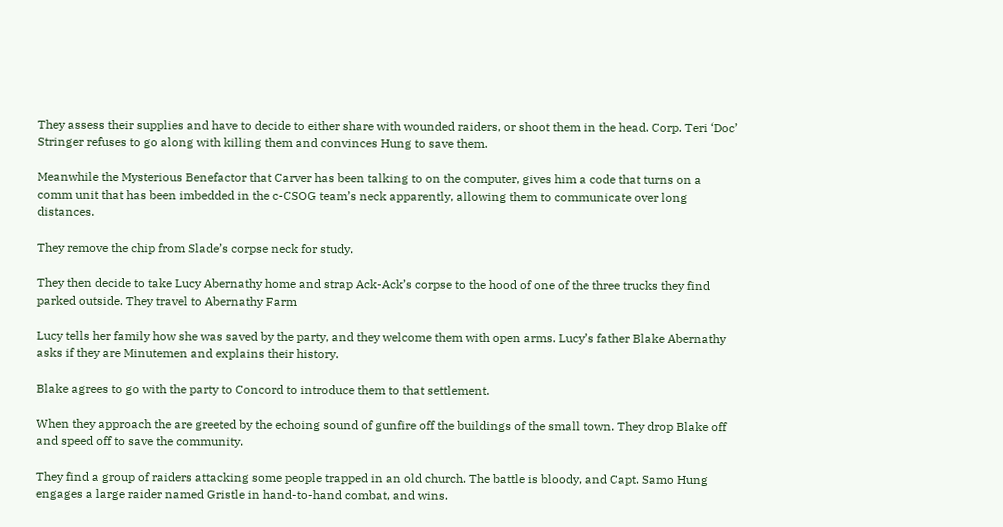They assess their supplies and have to decide to either share with wounded raiders, or shoot them in the head. Corp. Teri ‘Doc’ Stringer refuses to go along with killing them and convinces Hung to save them.

Meanwhile the Mysterious Benefactor that Carver has been talking to on the computer, gives him a code that turns on a comm unit that has been imbedded in the c-CSOG team’s neck apparently, allowing them to communicate over long distances.

They remove the chip from Slade’s corpse neck for study.

They then decide to take Lucy Abernathy home and strap Ack-Ack’s corpse to the hood of one of the three trucks they find parked outside. They travel to Abernathy Farm

Lucy tells her family how she was saved by the party, and they welcome them with open arms. Lucy’s father Blake Abernathy asks if they are Minutemen and explains their history.

Blake agrees to go with the party to Concord to introduce them to that settlement.

When they approach the are greeted by the echoing sound of gunfire off the buildings of the small town. They drop Blake off and speed off to save the community.

They find a group of raiders attacking some people trapped in an old church. The battle is bloody, and Capt. Samo Hung engages a large raider named Gristle in hand-to-hand combat, and wins.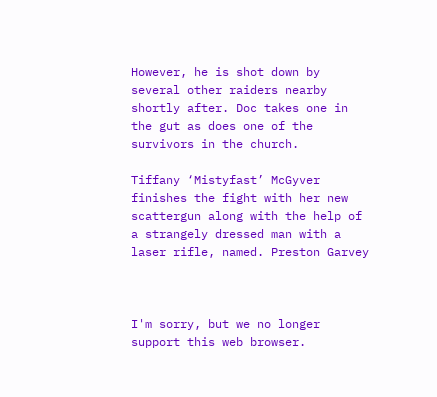However, he is shot down by several other raiders nearby shortly after. Doc takes one in the gut as does one of the survivors in the church.

Tiffany ‘Mistyfast’ McGyver finishes the fight with her new scattergun along with the help of a strangely dressed man with a laser rifle, named. Preston Garvey



I'm sorry, but we no longer support this web browser.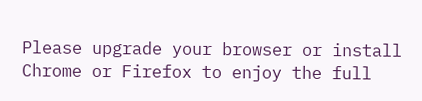Please upgrade your browser or install Chrome or Firefox to enjoy the full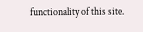functionality of this site.